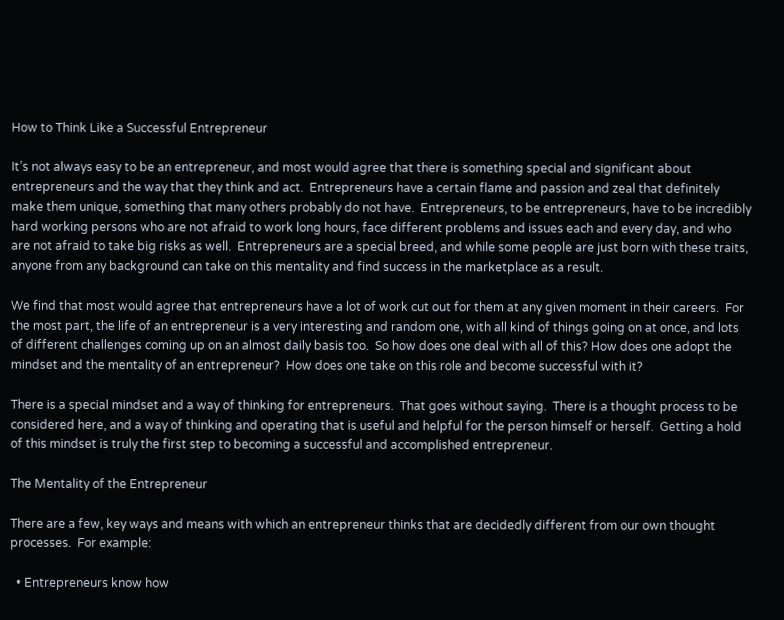How to Think Like a Successful Entrepreneur

It’s not always easy to be an entrepreneur, and most would agree that there is something special and significant about entrepreneurs and the way that they think and act.  Entrepreneurs have a certain flame and passion and zeal that definitely make them unique, something that many others probably do not have.  Entrepreneurs, to be entrepreneurs, have to be incredibly hard working persons who are not afraid to work long hours, face different problems and issues each and every day, and who are not afraid to take big risks as well.  Entrepreneurs are a special breed, and while some people are just born with these traits, anyone from any background can take on this mentality and find success in the marketplace as a result.

We find that most would agree that entrepreneurs have a lot of work cut out for them at any given moment in their careers.  For the most part, the life of an entrepreneur is a very interesting and random one, with all kind of things going on at once, and lots of different challenges coming up on an almost daily basis too.  So how does one deal with all of this? How does one adopt the mindset and the mentality of an entrepreneur?  How does one take on this role and become successful with it?

There is a special mindset and a way of thinking for entrepreneurs.  That goes without saying.  There is a thought process to be considered here, and a way of thinking and operating that is useful and helpful for the person himself or herself.  Getting a hold of this mindset is truly the first step to becoming a successful and accomplished entrepreneur.

The Mentality of the Entrepreneur

There are a few, key ways and means with which an entrepreneur thinks that are decidedly different from our own thought processes.  For example:

  • Entrepreneurs know how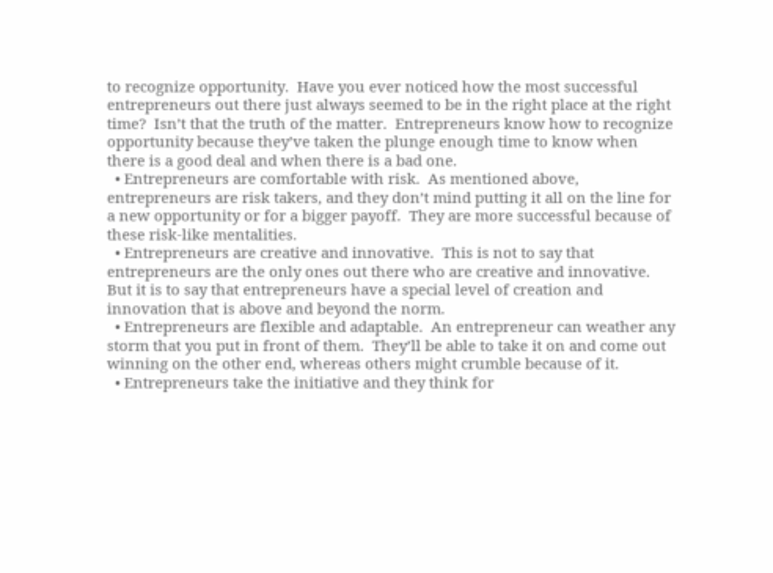to recognize opportunity.  Have you ever noticed how the most successful entrepreneurs out there just always seemed to be in the right place at the right time?  Isn’t that the truth of the matter.  Entrepreneurs know how to recognize opportunity because they’ve taken the plunge enough time to know when there is a good deal and when there is a bad one.
  • Entrepreneurs are comfortable with risk.  As mentioned above, entrepreneurs are risk takers, and they don’t mind putting it all on the line for a new opportunity or for a bigger payoff.  They are more successful because of these risk-like mentalities.
  • Entrepreneurs are creative and innovative.  This is not to say that entrepreneurs are the only ones out there who are creative and innovative.  But it is to say that entrepreneurs have a special level of creation and innovation that is above and beyond the norm.
  • Entrepreneurs are flexible and adaptable.  An entrepreneur can weather any storm that you put in front of them.  They’ll be able to take it on and come out winning on the other end, whereas others might crumble because of it.
  • Entrepreneurs take the initiative and they think for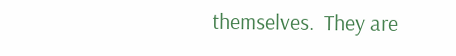themselves.  They are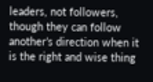leaders, not followers, though they can follow another’s direction when it is the right and wise thing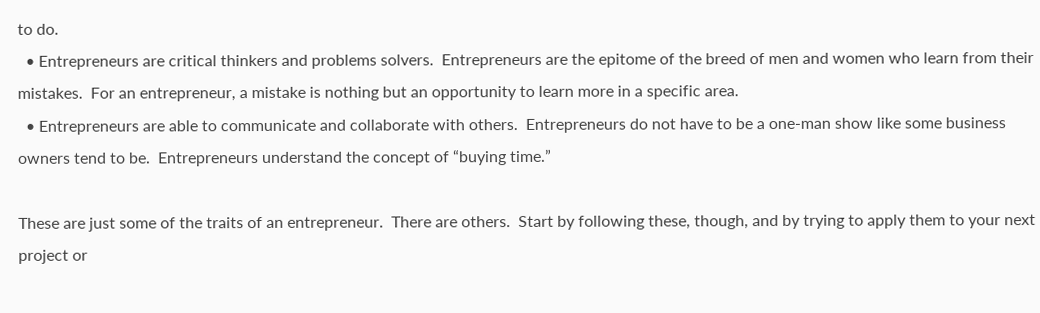to do.
  • Entrepreneurs are critical thinkers and problems solvers.  Entrepreneurs are the epitome of the breed of men and women who learn from their mistakes.  For an entrepreneur, a mistake is nothing but an opportunity to learn more in a specific area.
  • Entrepreneurs are able to communicate and collaborate with others.  Entrepreneurs do not have to be a one-man show like some business owners tend to be.  Entrepreneurs understand the concept of “buying time.”

These are just some of the traits of an entrepreneur.  There are others.  Start by following these, though, and by trying to apply them to your next project or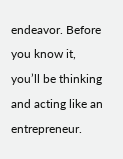endeavor. Before you know it, you’ll be thinking and acting like an entrepreneur.